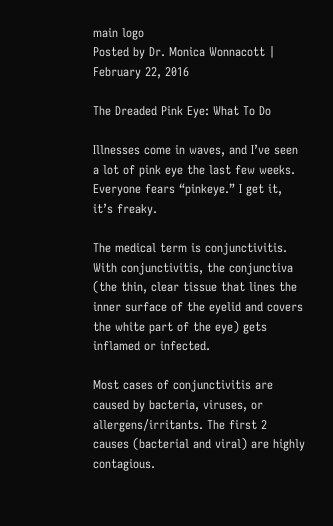main logo
Posted by Dr. Monica Wonnacott | February 22, 2016

The Dreaded Pink Eye: What To Do

Illnesses come in waves, and I’ve seen a lot of pink eye the last few weeks. Everyone fears “pinkeye.” I get it, it’s freaky.

The medical term is conjunctivitis. With conjunctivitis, the conjunctiva (the thin, clear tissue that lines the inner surface of the eyelid and covers the white part of the eye) gets inflamed or infected.

Most cases of conjunctivitis are caused by bacteria, viruses, or allergens/irritants. The first 2 causes (bacterial and viral) are highly contagious.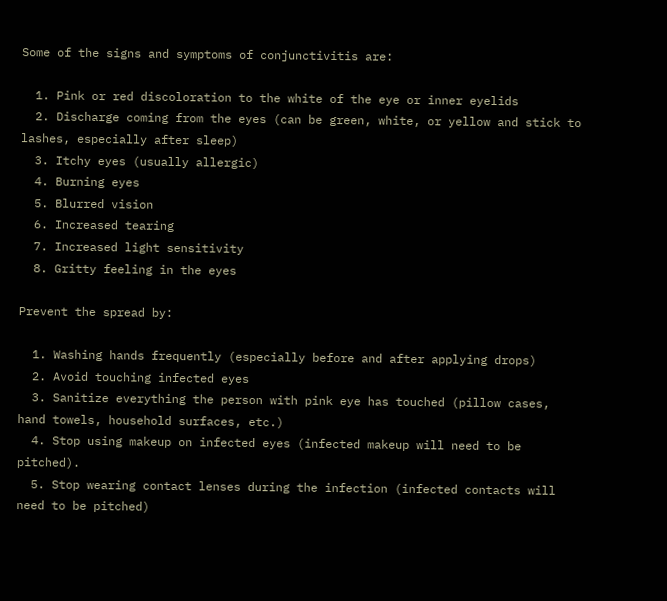Some of the signs and symptoms of conjunctivitis are:

  1. Pink or red discoloration to the white of the eye or inner eyelids
  2. Discharge coming from the eyes (can be green, white, or yellow and stick to lashes, especially after sleep)
  3. Itchy eyes (usually allergic)
  4. Burning eyes
  5. Blurred vision
  6. Increased tearing
  7. Increased light sensitivity
  8. Gritty feeling in the eyes

Prevent the spread by:

  1. Washing hands frequently (especially before and after applying drops)
  2. Avoid touching infected eyes
  3. Sanitize everything the person with pink eye has touched (pillow cases, hand towels, household surfaces, etc.)
  4. Stop using makeup on infected eyes (infected makeup will need to be pitched).
  5. Stop wearing contact lenses during the infection (infected contacts will need to be pitched)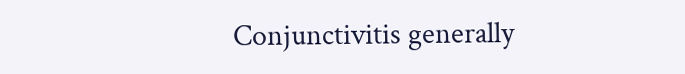Conjunctivitis generally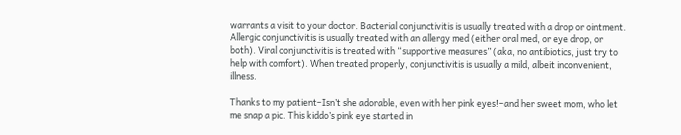warrants a visit to your doctor. Bacterial conjunctivitis is usually treated with a drop or ointment. Allergic conjunctivitis is usually treated with an allergy med (either oral med, or eye drop, or both). Viral conjunctivitis is treated with “supportive measures” (aka, no antibiotics, just try to help with comfort). When treated properly, conjunctivitis is usually a mild, albeit inconvenient, illness.

Thanks to my patient–Isn’t she adorable, even with her pink eyes!–and her sweet mom, who let me snap a pic. This kiddo’s pink eye started in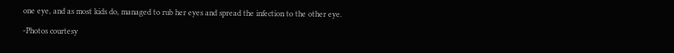one eye, and as most kids do, managed to rub her eyes and spread the infection to the other eye.

-Photos courtesy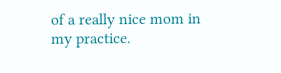of a really nice mom in my practice.